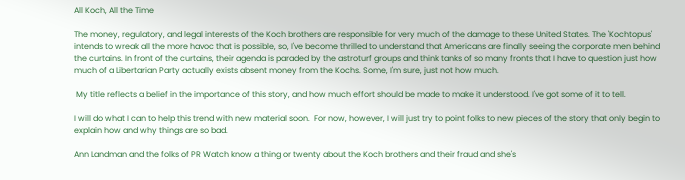All Koch, All the Time

The money, regulatory, and legal interests of the Koch brothers are responsible for very much of the damage to these United States. The 'Kochtopus' intends to wreak all the more havoc that is possible, so, I've become thrilled to understand that Americans are finally seeing the corporate men behind the curtains. In front of the curtains, their agenda is paraded by the astroturf groups and think tanks of so many fronts that I have to question just how much of a Libertarian Party actually exists absent money from the Kochs. Some, I'm sure, just not how much.

 My title reflects a belief in the importance of this story, and how much effort should be made to make it understood. I've got some of it to tell.

I will do what I can to help this trend with new material soon.  For now, however, I will just try to point folks to new pieces of the story that only begin to explain how and why things are so bad.

Ann Landman and the folks of PR Watch know a thing or twenty about the Koch brothers and their fraud and she's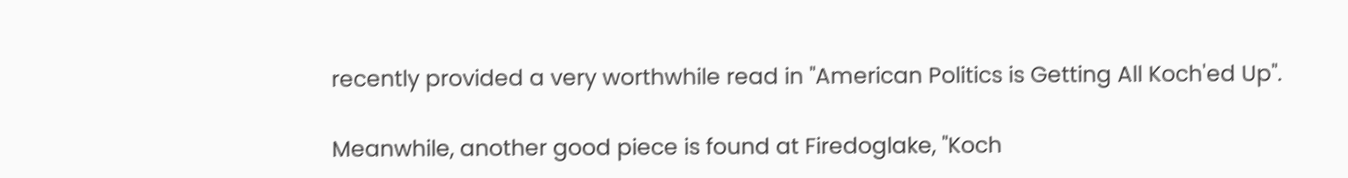recently provided a very worthwhile read in "American Politics is Getting All Koch'ed Up".

Meanwhile, another good piece is found at Firedoglake, "Koch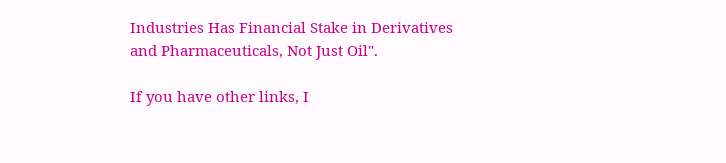Industries Has Financial Stake in Derivatives and Pharmaceuticals, Not Just Oil".

If you have other links, I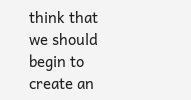think that we should begin to create an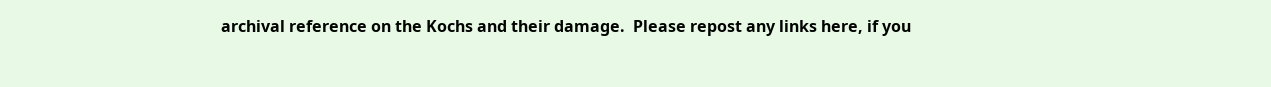archival reference on the Kochs and their damage.  Please repost any links here, if you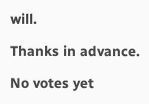will.

Thanks in advance.

No votes yet